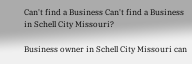Can't find a Business Can't find a Business in Schell City Missouri?

Business owner in Schell City Missouri can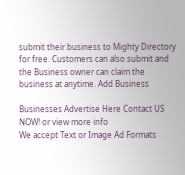submit their business to Mighty Directory for free. Customers can also submit and the Business owner can claim the business at anytime. Add Business

Businesses Advertise Here Contact US NOW! or view more info
We accept Text or Image Ad Formats